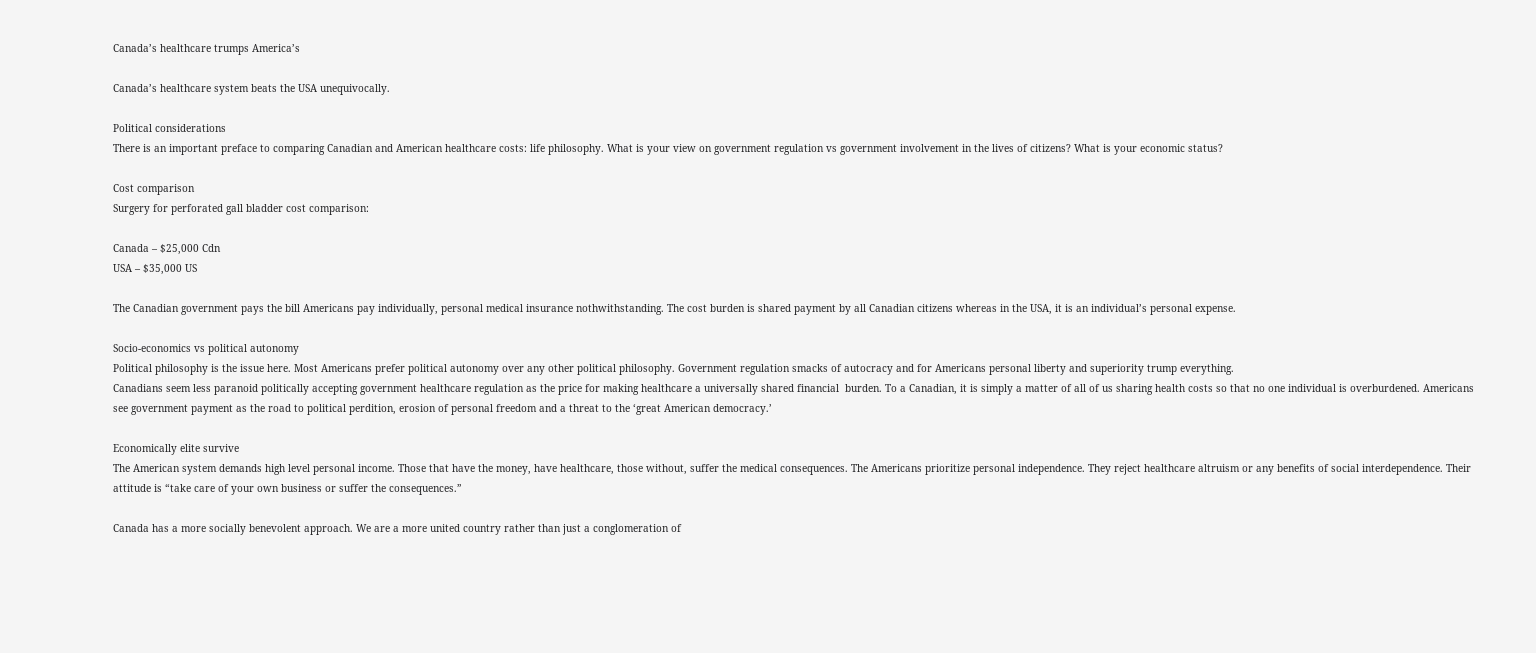Canada’s healthcare trumps America’s

Canada’s healthcare system beats the USA unequivocally.

Political considerations
There is an important preface to comparing Canadian and American healthcare costs: life philosophy. What is your view on government regulation vs government involvement in the lives of citizens? What is your economic status?

Cost comparison
Surgery for perforated gall bladder cost comparison:

Canada – $25,000 Cdn
USA – $35,000 US

The Canadian government pays the bill Americans pay individually, personal medical insurance nothwithstanding. The cost burden is shared payment by all Canadian citizens whereas in the USA, it is an individual’s personal expense.

Socio-economics vs political autonomy
Political philosophy is the issue here. Most Americans prefer political autonomy over any other political philosophy. Government regulation smacks of autocracy and for Americans personal liberty and superiority trump everything.
Canadians seem less paranoid politically accepting government healthcare regulation as the price for making healthcare a universally shared financial  burden. To a Canadian, it is simply a matter of all of us sharing health costs so that no one individual is overburdened. Americans see government payment as the road to political perdition, erosion of personal freedom and a threat to the ‘great American democracy.’

Economically elite survive
The American system demands high level personal income. Those that have the money, have healthcare, those without, suffer the medical consequences. The Americans prioritize personal independence. They reject healthcare altruism or any benefits of social interdependence. Their attitude is “take care of your own business or suffer the consequences.”

Canada has a more socially benevolent approach. We are a more united country rather than just a conglomeration of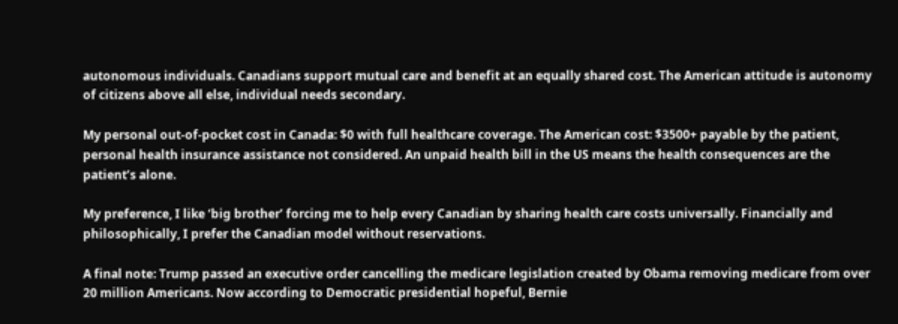autonomous individuals. Canadians support mutual care and benefit at an equally shared cost. The American attitude is autonomy of citizens above all else, individual needs secondary.

My personal out-of-pocket cost in Canada: $0 with full healthcare coverage. The American cost: $3500+ payable by the patient, personal health insurance assistance not considered. An unpaid health bill in the US means the health consequences are the patient’s alone.

My preference, I like ‘big brother’ forcing me to help every Canadian by sharing health care costs universally. Financially and philosophically, I prefer the Canadian model without reservations.

A final note: Trump passed an executive order cancelling the medicare legislation created by Obama removing medicare from over 20 million Americans. Now according to Democratic presidential hopeful, Bernie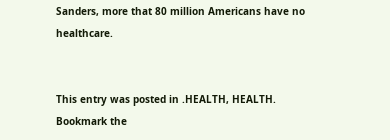Sanders, more that 80 million Americans have no healthcare.


This entry was posted in .HEALTH, HEALTH. Bookmark the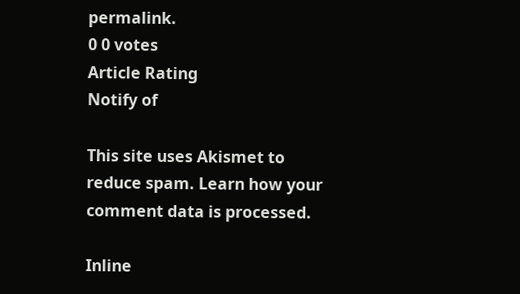permalink.
0 0 votes
Article Rating
Notify of

This site uses Akismet to reduce spam. Learn how your comment data is processed.

Inline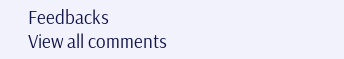Feedbacks
View all comments